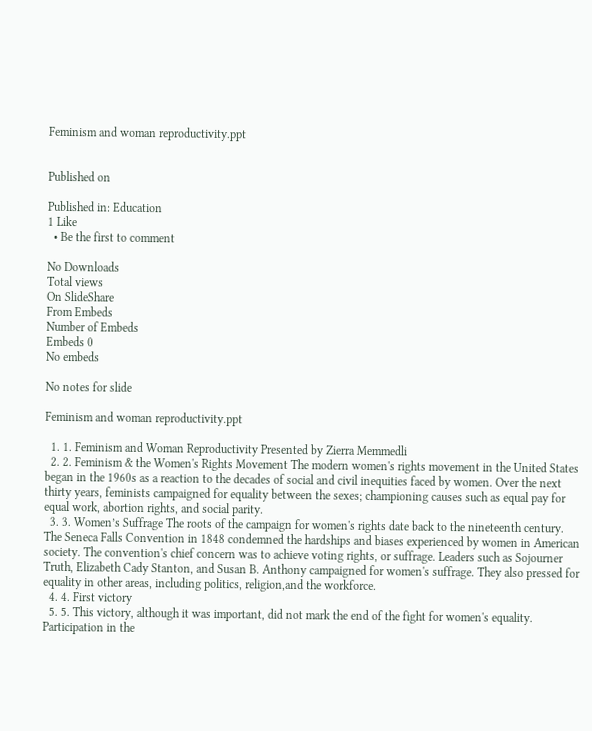Feminism and woman reproductivity.ppt


Published on

Published in: Education
1 Like
  • Be the first to comment

No Downloads
Total views
On SlideShare
From Embeds
Number of Embeds
Embeds 0
No embeds

No notes for slide

Feminism and woman reproductivity.ppt

  1. 1. Feminism and Woman Reproductivity Presented by Zierra Memmedli
  2. 2. Feminism & the Women's Rights Movement The modern women's rights movement in the United States began in the 1960s as a reaction to the decades of social and civil inequities faced by women. Over the next thirty years, feminists campaigned for equality between the sexes; championing causes such as equal pay for equal work, abortion rights, and social parity.
  3. 3. Women’s Suffrage The roots of the campaign for women's rights date back to the nineteenth century. The Seneca Falls Convention in 1848 condemned the hardships and biases experienced by women in American society. The convention's chief concern was to achieve voting rights, or suffrage. Leaders such as Sojourner Truth, Elizabeth Cady Stanton, and Susan B. Anthony campaigned for women's suffrage. They also pressed for equality in other areas, including politics, religion,and the workforce.
  4. 4. First victory
  5. 5. This victory, although it was important, did not mark the end of the fight for women's equality. Participation in the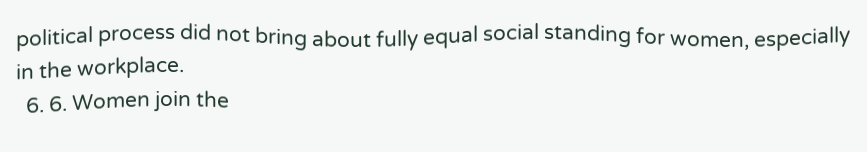political process did not bring about fully equal social standing for women, especially in the workplace.
  6. 6. Women join the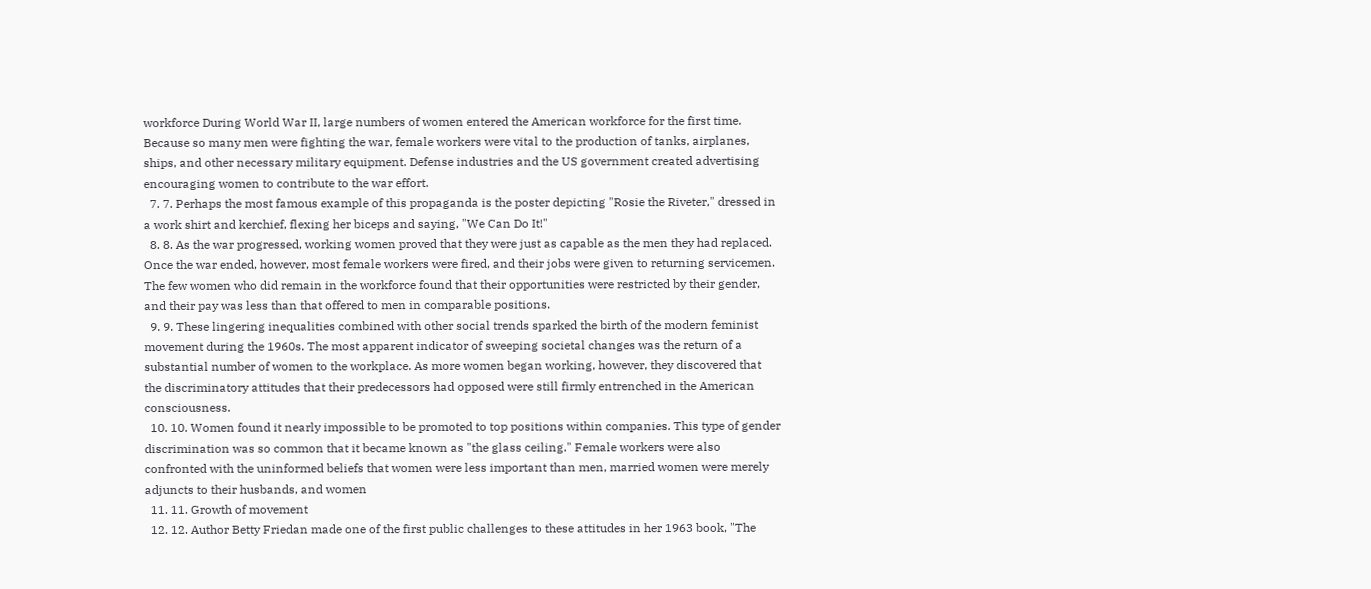workforce During World War II, large numbers of women entered the American workforce for the first time. Because so many men were fighting the war, female workers were vital to the production of tanks, airplanes, ships, and other necessary military equipment. Defense industries and the US government created advertising encouraging women to contribute to the war effort.
  7. 7. Perhaps the most famous example of this propaganda is the poster depicting "Rosie the Riveter," dressed in a work shirt and kerchief, flexing her biceps and saying, "We Can Do It!"
  8. 8. As the war progressed, working women proved that they were just as capable as the men they had replaced. Once the war ended, however, most female workers were fired, and their jobs were given to returning servicemen. The few women who did remain in the workforce found that their opportunities were restricted by their gender, and their pay was less than that offered to men in comparable positions.
  9. 9. These lingering inequalities combined with other social trends sparked the birth of the modern feminist movement during the 1960s. The most apparent indicator of sweeping societal changes was the return of a substantial number of women to the workplace. As more women began working, however, they discovered that the discriminatory attitudes that their predecessors had opposed were still firmly entrenched in the American consciousness.
  10. 10. Women found it nearly impossible to be promoted to top positions within companies. This type of gender discrimination was so common that it became known as "the glass ceiling." Female workers were also confronted with the uninformed beliefs that women were less important than men, married women were merely adjuncts to their husbands, and women
  11. 11. Growth of movement
  12. 12. Author Betty Friedan made one of the first public challenges to these attitudes in her 1963 book, "The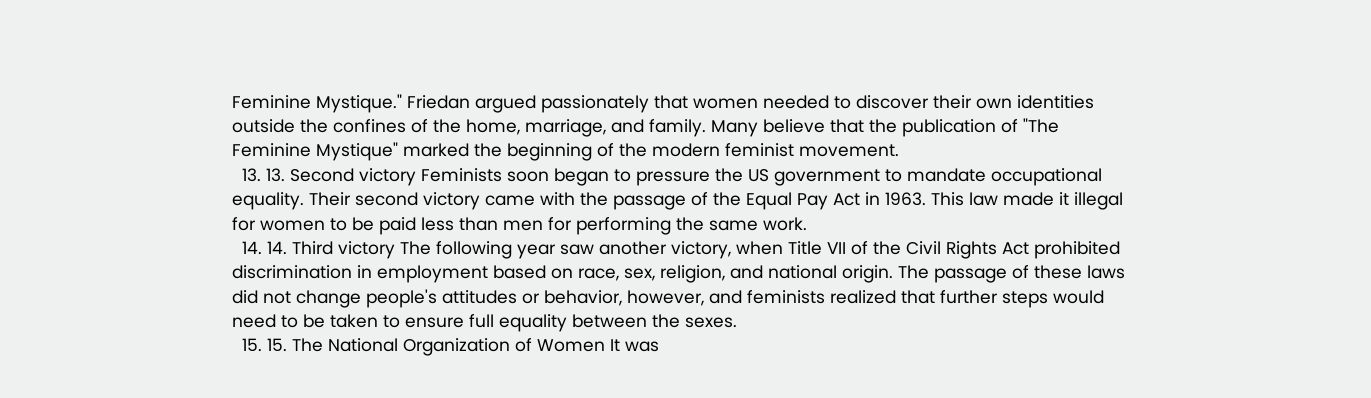Feminine Mystique." Friedan argued passionately that women needed to discover their own identities outside the confines of the home, marriage, and family. Many believe that the publication of "The Feminine Mystique" marked the beginning of the modern feminist movement.
  13. 13. Second victory Feminists soon began to pressure the US government to mandate occupational equality. Their second victory came with the passage of the Equal Pay Act in 1963. This law made it illegal for women to be paid less than men for performing the same work.
  14. 14. Third victory The following year saw another victory, when Title VII of the Civil Rights Act prohibited discrimination in employment based on race, sex, religion, and national origin. The passage of these laws did not change people's attitudes or behavior, however, and feminists realized that further steps would need to be taken to ensure full equality between the sexes.
  15. 15. The National Organization of Women It was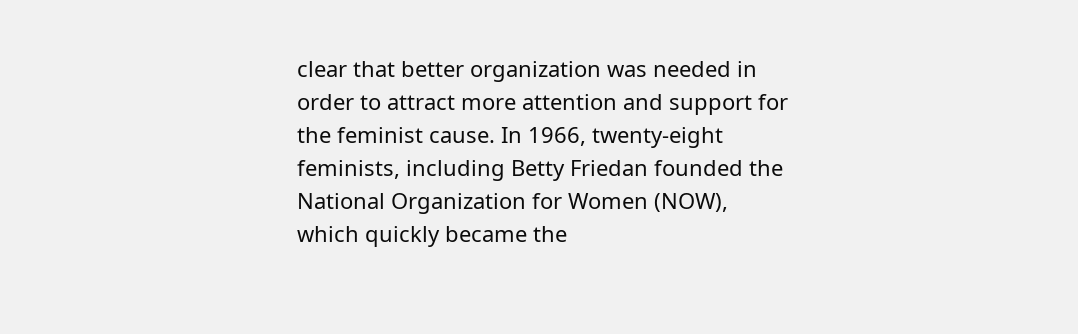clear that better organization was needed in order to attract more attention and support for the feminist cause. In 1966, twenty-eight feminists, including Betty Friedan founded the National Organization for Women (NOW), which quickly became the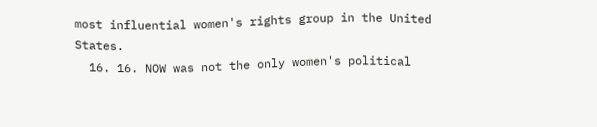most influential women's rights group in the United States.
  16. 16. NOW was not the only women's political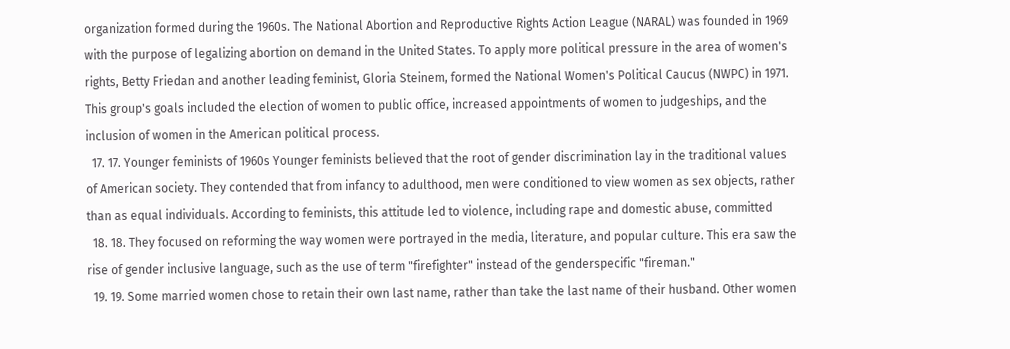organization formed during the 1960s. The National Abortion and Reproductive Rights Action League (NARAL) was founded in 1969 with the purpose of legalizing abortion on demand in the United States. To apply more political pressure in the area of women's rights, Betty Friedan and another leading feminist, Gloria Steinem, formed the National Women's Political Caucus (NWPC) in 1971. This group's goals included the election of women to public office, increased appointments of women to judgeships, and the inclusion of women in the American political process.
  17. 17. Younger feminists of 1960s Younger feminists believed that the root of gender discrimination lay in the traditional values of American society. They contended that from infancy to adulthood, men were conditioned to view women as sex objects, rather than as equal individuals. According to feminists, this attitude led to violence, including rape and domestic abuse, committed
  18. 18. They focused on reforming the way women were portrayed in the media, literature, and popular culture. This era saw the rise of gender inclusive language, such as the use of term "firefighter" instead of the genderspecific "fireman."
  19. 19. Some married women chose to retain their own last name, rather than take the last name of their husband. Other women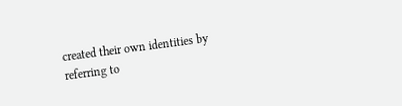created their own identities by referring to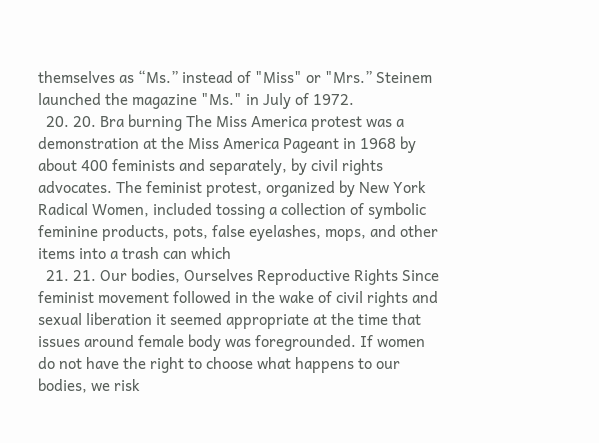themselves as “Ms.” instead of "Miss" or "Mrs.” Steinem launched the magazine "Ms." in July of 1972.
  20. 20. Bra burning The Miss America protest was a demonstration at the Miss America Pageant in 1968 by about 400 feminists and separately, by civil rights advocates. The feminist protest, organized by New York Radical Women, included tossing a collection of symbolic feminine products, pots, false eyelashes, mops, and other items into a trash can which
  21. 21. Our bodies, Ourselves Reproductive Rights Since feminist movement followed in the wake of civil rights and sexual liberation it seemed appropriate at the time that issues around female body was foregrounded. If women do not have the right to choose what happens to our bodies, we risk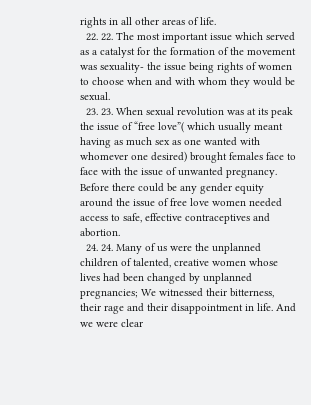rights in all other areas of life.
  22. 22. The most important issue which served as a catalyst for the formation of the movement was sexuality- the issue being rights of women to choose when and with whom they would be sexual.
  23. 23. When sexual revolution was at its peak the issue of “free love”( which usually meant having as much sex as one wanted with whomever one desired) brought females face to face with the issue of unwanted pregnancy. Before there could be any gender equity around the issue of free love women needed access to safe, effective contraceptives and abortion.
  24. 24. Many of us were the unplanned children of talented, creative women whose lives had been changed by unplanned pregnancies; We witnessed their bitterness, their rage and their disappointment in life. And we were clear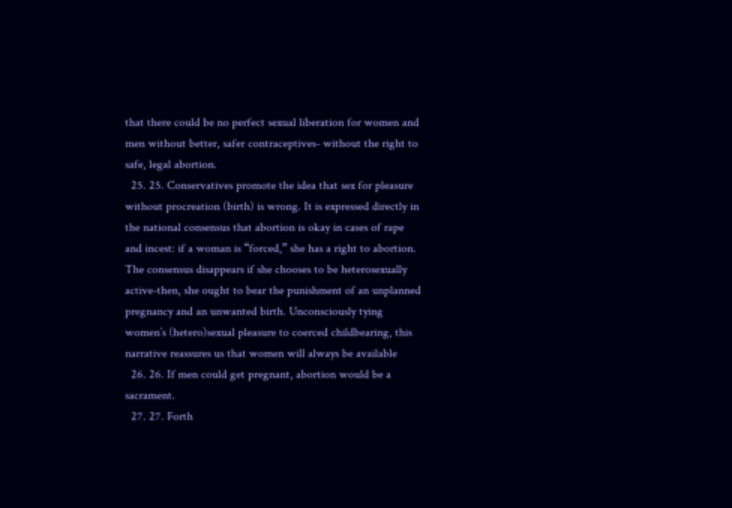that there could be no perfect sexual liberation for women and men without better, safer contraceptives- without the right to safe, legal abortion.
  25. 25. Conservatives promote the idea that sex for pleasure without procreation (birth) is wrong. It is expressed directly in the national consensus that abortion is okay in cases of rape and incest: if a woman is “forced,” she has a right to abortion. The consensus disappears if she chooses to be heterosexually active-then, she ought to bear the punishment of an unplanned pregnancy and an unwanted birth. Unconsciously tying women’s (hetero)sexual pleasure to coerced childbearing, this narrative reassures us that women will always be available
  26. 26. If men could get pregnant, abortion would be a sacrament.
  27. 27. Forth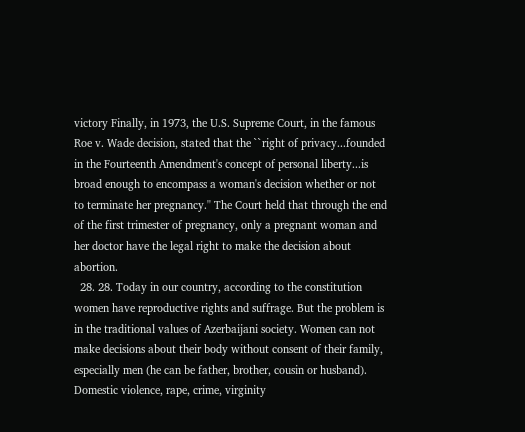victory Finally, in 1973, the U.S. Supreme Court, in the famous Roe v. Wade decision, stated that the ``right of privacy...founded in the Fourteenth Amendment's concept of personal liberty...is broad enough to encompass a woman's decision whether or not to terminate her pregnancy.'' The Court held that through the end of the first trimester of pregnancy, only a pregnant woman and her doctor have the legal right to make the decision about abortion.
  28. 28. Today in our country, according to the constitution women have reproductive rights and suffrage. But the problem is in the traditional values of Azerbaijani society. Women can not make decisions about their body without consent of their family, especially men (he can be father, brother, cousin or husband). Domestic violence, rape, crime, virginity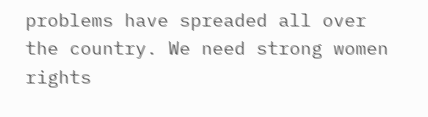problems have spreaded all over the country. We need strong women rights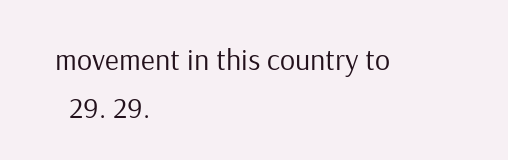movement in this country to
  29. 29.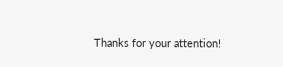Thanks for your attention!